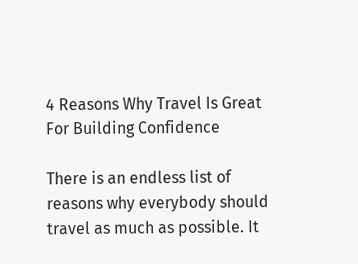4 Reasons Why Travel Is Great For Building Confidence

There is an endless list of reasons why everybody should travel as much as possible. It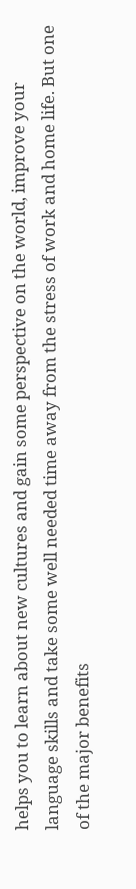helps you to learn about new cultures and gain some perspective on the world, improve your language skills and take some well needed time away from the stress of work and home life. But one of the major benefits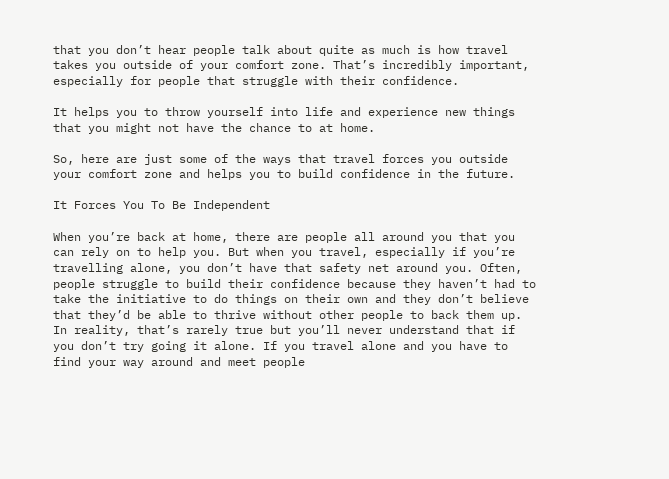that you don’t hear people talk about quite as much is how travel takes you outside of your comfort zone. That’s incredibly important, especially for people that struggle with their confidence.

It helps you to throw yourself into life and experience new things that you might not have the chance to at home.

So, here are just some of the ways that travel forces you outside your comfort zone and helps you to build confidence in the future.

It Forces You To Be Independent

When you’re back at home, there are people all around you that you can rely on to help you. But when you travel, especially if you’re travelling alone, you don’t have that safety net around you. Often, people struggle to build their confidence because they haven’t had to take the initiative to do things on their own and they don’t believe that they’d be able to thrive without other people to back them up. In reality, that’s rarely true but you’ll never understand that if you don’t try going it alone. If you travel alone and you have to find your way around and meet people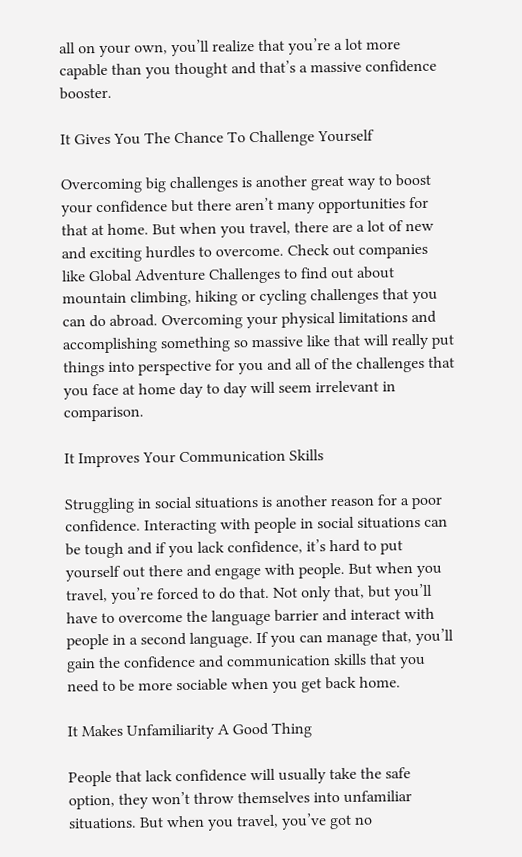all on your own, you’ll realize that you’re a lot more capable than you thought and that’s a massive confidence booster.

It Gives You The Chance To Challenge Yourself

Overcoming big challenges is another great way to boost your confidence but there aren’t many opportunities for that at home. But when you travel, there are a lot of new and exciting hurdles to overcome. Check out companies like Global Adventure Challenges to find out about mountain climbing, hiking or cycling challenges that you can do abroad. Overcoming your physical limitations and accomplishing something so massive like that will really put things into perspective for you and all of the challenges that you face at home day to day will seem irrelevant in comparison.

It Improves Your Communication Skills

Struggling in social situations is another reason for a poor confidence. Interacting with people in social situations can be tough and if you lack confidence, it’s hard to put yourself out there and engage with people. But when you travel, you’re forced to do that. Not only that, but you’ll have to overcome the language barrier and interact with people in a second language. If you can manage that, you’ll gain the confidence and communication skills that you need to be more sociable when you get back home.

It Makes Unfamiliarity A Good Thing

People that lack confidence will usually take the safe option, they won’t throw themselves into unfamiliar situations. But when you travel, you’ve got no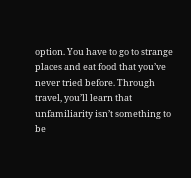option. You have to go to strange places and eat food that you’ve never tried before. Through travel, you’ll learn that unfamiliarity isn’t something to be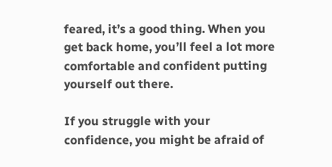feared, it’s a good thing. When you get back home, you’ll feel a lot more comfortable and confident putting yourself out there.

If you struggle with your confidence, you might be afraid of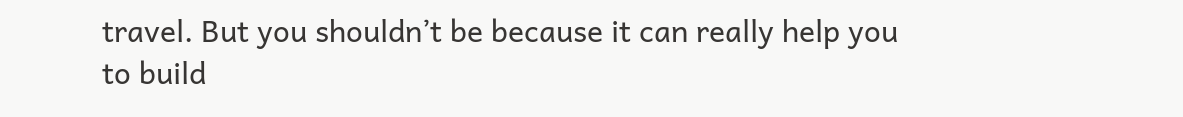travel. But you shouldn’t be because it can really help you to build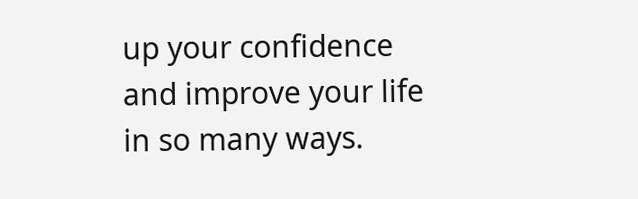up your confidence and improve your life in so many ways.